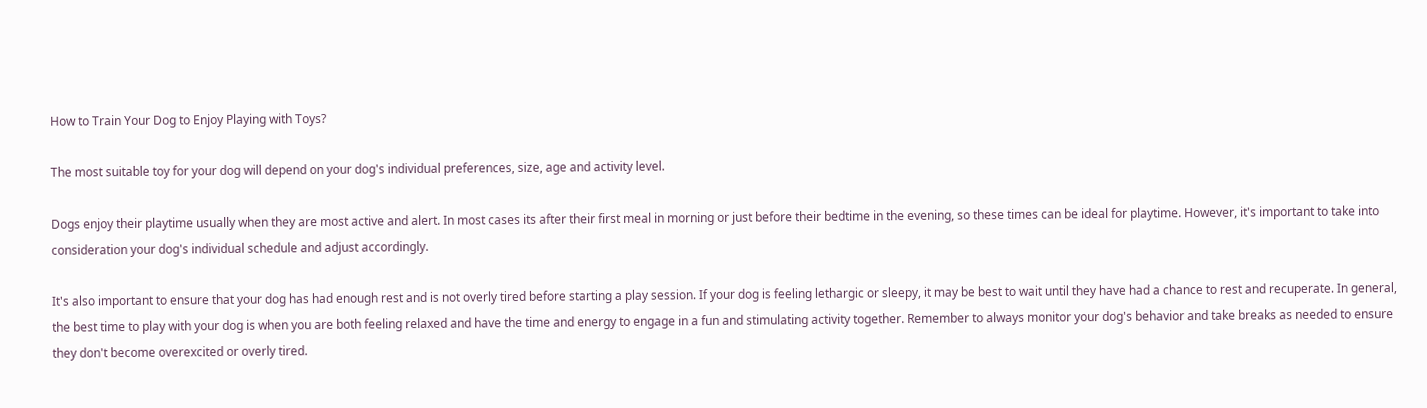How to Train Your Dog to Enjoy Playing with Toys?

The most suitable toy for your dog will depend on your dog's individual preferences, size, age and activity level.

Dogs enjoy their playtime usually when they are most active and alert. In most cases its after their first meal in morning or just before their bedtime in the evening, so these times can be ideal for playtime. However, it's important to take into consideration your dog's individual schedule and adjust accordingly.

It's also important to ensure that your dog has had enough rest and is not overly tired before starting a play session. If your dog is feeling lethargic or sleepy, it may be best to wait until they have had a chance to rest and recuperate. In general, the best time to play with your dog is when you are both feeling relaxed and have the time and energy to engage in a fun and stimulating activity together. Remember to always monitor your dog's behavior and take breaks as needed to ensure they don't become overexcited or overly tired.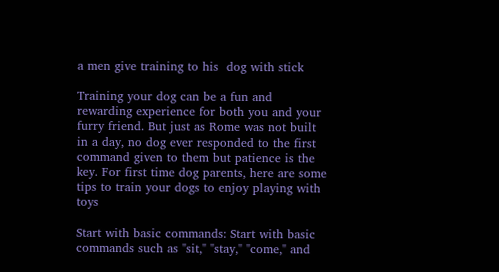a men give training to his  dog with stick

Training your dog can be a fun and rewarding experience for both you and your furry friend. But just as Rome was not built in a day, no dog ever responded to the first command given to them but patience is the key. For first time dog parents, here are some tips to train your dogs to enjoy playing with toys

Start with basic commands: Start with basic commands such as "sit," "stay," "come," and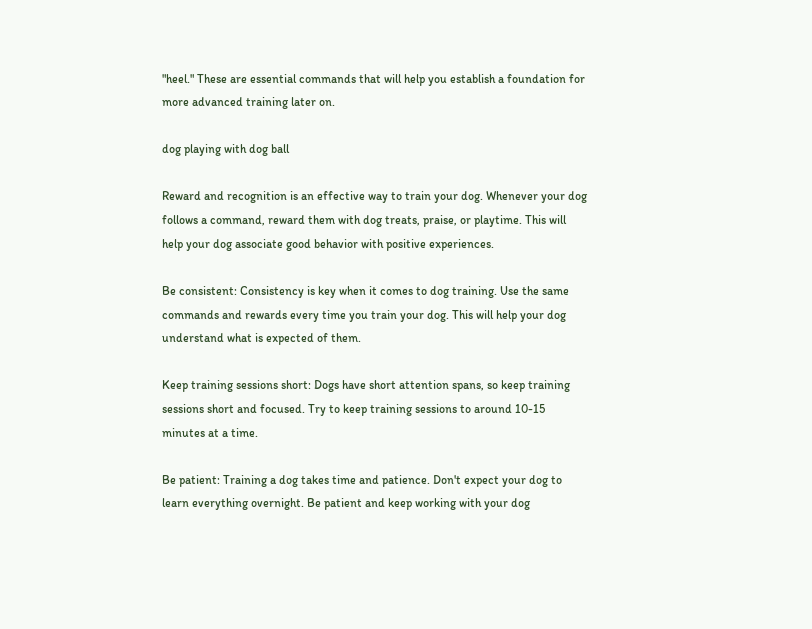"heel." These are essential commands that will help you establish a foundation for more advanced training later on.

dog playing with dog ball

Reward and recognition is an effective way to train your dog. Whenever your dog follows a command, reward them with dog treats, praise, or playtime. This will help your dog associate good behavior with positive experiences.

Be consistent: Consistency is key when it comes to dog training. Use the same commands and rewards every time you train your dog. This will help your dog understand what is expected of them.

Keep training sessions short: Dogs have short attention spans, so keep training sessions short and focused. Try to keep training sessions to around 10-15 minutes at a time.

Be patient: Training a dog takes time and patience. Don't expect your dog to learn everything overnight. Be patient and keep working with your dog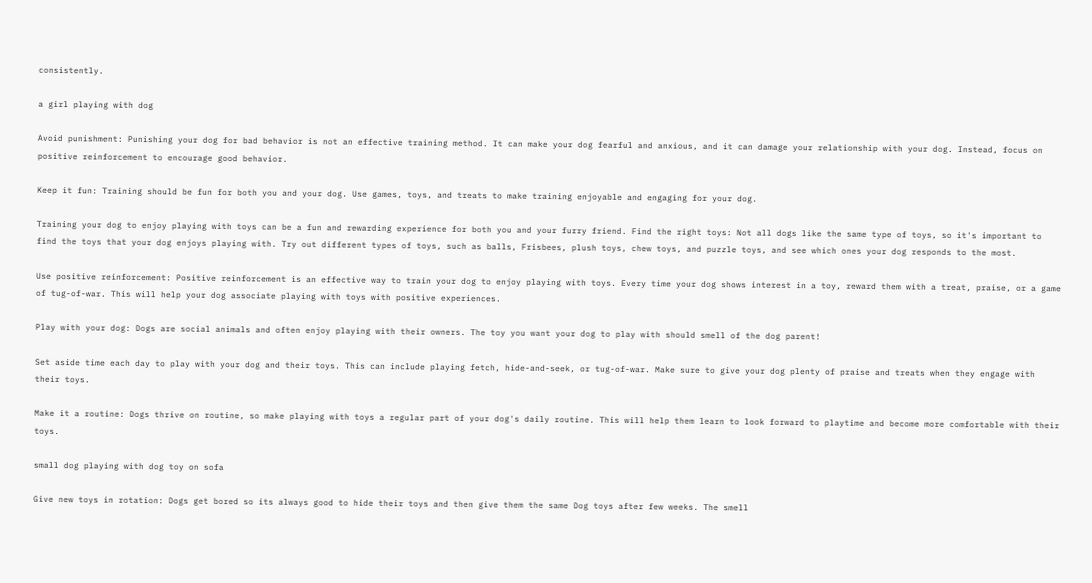consistently.

a girl playing with dog

Avoid punishment: Punishing your dog for bad behavior is not an effective training method. It can make your dog fearful and anxious, and it can damage your relationship with your dog. Instead, focus on positive reinforcement to encourage good behavior.

Keep it fun: Training should be fun for both you and your dog. Use games, toys, and treats to make training enjoyable and engaging for your dog.

Training your dog to enjoy playing with toys can be a fun and rewarding experience for both you and your furry friend. Find the right toys: Not all dogs like the same type of toys, so it's important to find the toys that your dog enjoys playing with. Try out different types of toys, such as balls, Frisbees, plush toys, chew toys, and puzzle toys, and see which ones your dog responds to the most.

Use positive reinforcement: Positive reinforcement is an effective way to train your dog to enjoy playing with toys. Every time your dog shows interest in a toy, reward them with a treat, praise, or a game of tug-of-war. This will help your dog associate playing with toys with positive experiences.

Play with your dog: Dogs are social animals and often enjoy playing with their owners. The toy you want your dog to play with should smell of the dog parent!

Set aside time each day to play with your dog and their toys. This can include playing fetch, hide-and-seek, or tug-of-war. Make sure to give your dog plenty of praise and treats when they engage with their toys.

Make it a routine: Dogs thrive on routine, so make playing with toys a regular part of your dog's daily routine. This will help them learn to look forward to playtime and become more comfortable with their toys.

small dog playing with dog toy on sofa

Give new toys in rotation: Dogs get bored so its always good to hide their toys and then give them the same Dog toys after few weeks. The smell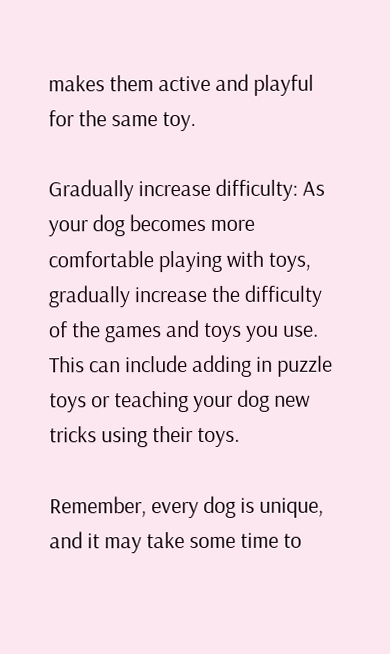makes them active and playful for the same toy.

Gradually increase difficulty: As your dog becomes more comfortable playing with toys, gradually increase the difficulty of the games and toys you use. This can include adding in puzzle toys or teaching your dog new tricks using their toys.

Remember, every dog is unique, and it may take some time to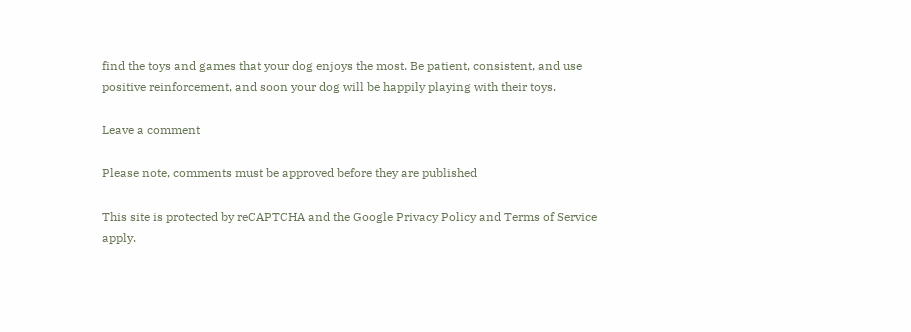find the toys and games that your dog enjoys the most. Be patient, consistent, and use positive reinforcement, and soon your dog will be happily playing with their toys.

Leave a comment

Please note, comments must be approved before they are published

This site is protected by reCAPTCHA and the Google Privacy Policy and Terms of Service apply.